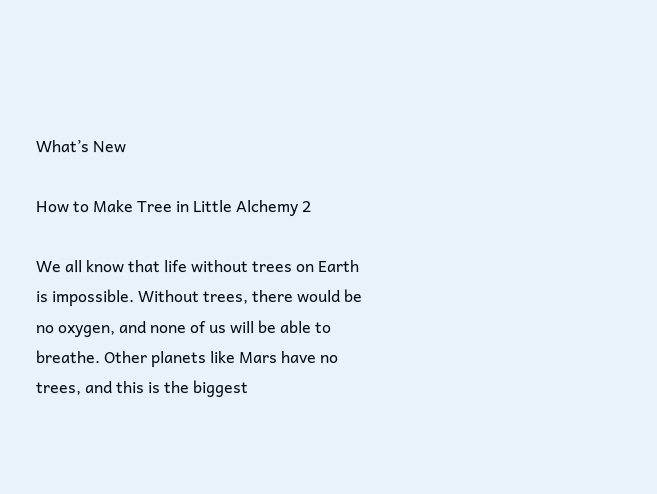What’s New

How to Make Tree in Little Alchemy 2

We all know that life without trees on Earth is impossible. Without trees, there would be no oxygen, and none of us will be able to breathe. Other planets like Mars have no trees, and this is the biggest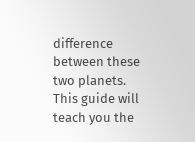difference between these two planets. This guide will teach you the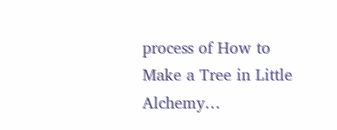process of How to Make a Tree in Little Alchemy…